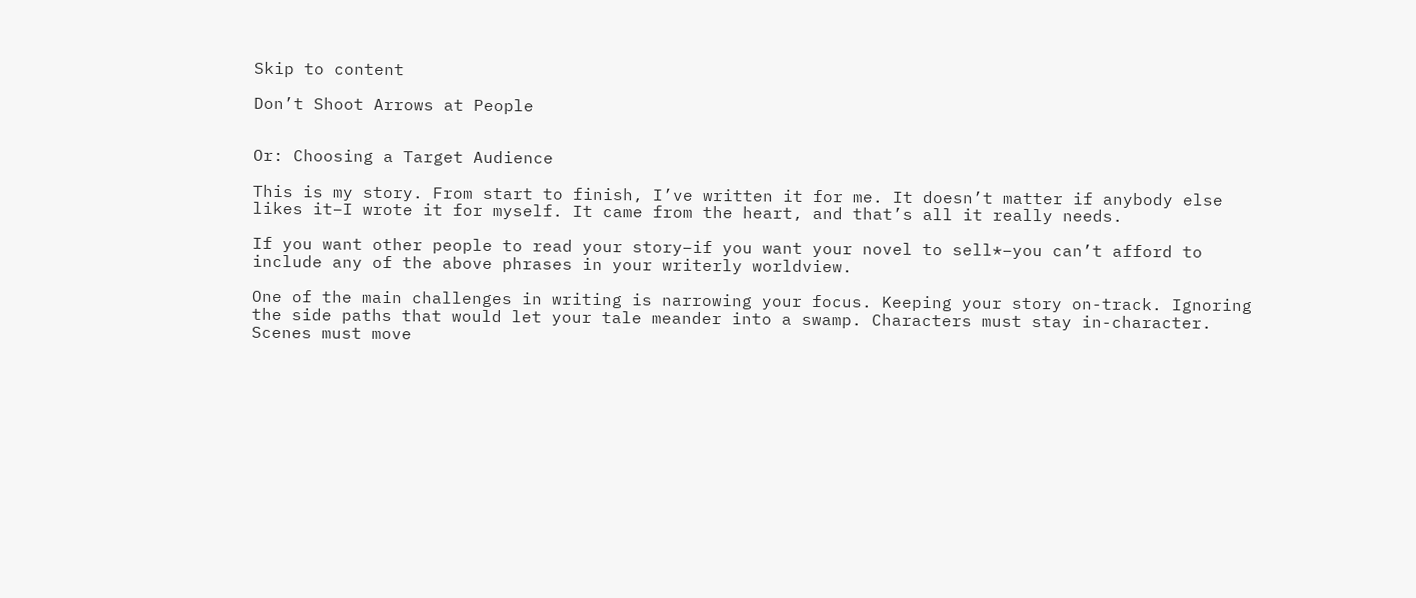Skip to content

Don’t Shoot Arrows at People


Or: Choosing a Target Audience

This is my story. From start to finish, I’ve written it for me. It doesn’t matter if anybody else likes it–I wrote it for myself. It came from the heart, and that’s all it really needs.

If you want other people to read your story–if you want your novel to sell*–you can’t afford to include any of the above phrases in your writerly worldview.

One of the main challenges in writing is narrowing your focus. Keeping your story on-track. Ignoring the side paths that would let your tale meander into a swamp. Characters must stay in-character. Scenes must move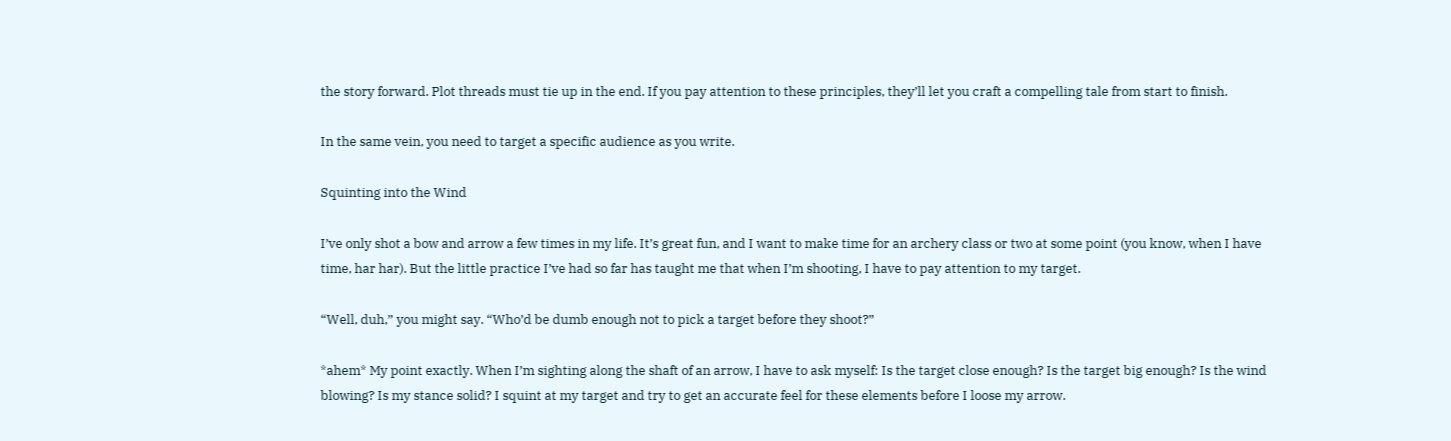the story forward. Plot threads must tie up in the end. If you pay attention to these principles, they’ll let you craft a compelling tale from start to finish.

In the same vein, you need to target a specific audience as you write.

Squinting into the Wind

I’ve only shot a bow and arrow a few times in my life. It’s great fun, and I want to make time for an archery class or two at some point (you know, when I have time, har har). But the little practice I’ve had so far has taught me that when I’m shooting, I have to pay attention to my target.

“Well, duh,” you might say. “Who’d be dumb enough not to pick a target before they shoot?”

*ahem* My point exactly. When I’m sighting along the shaft of an arrow, I have to ask myself: Is the target close enough? Is the target big enough? Is the wind blowing? Is my stance solid? I squint at my target and try to get an accurate feel for these elements before I loose my arrow.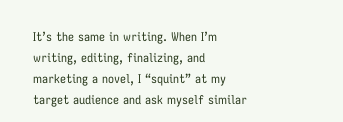It’s the same in writing. When I’m writing, editing, finalizing, and marketing a novel, I “squint” at my target audience and ask myself similar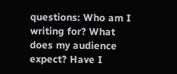questions: Who am I writing for? What does my audience expect? Have I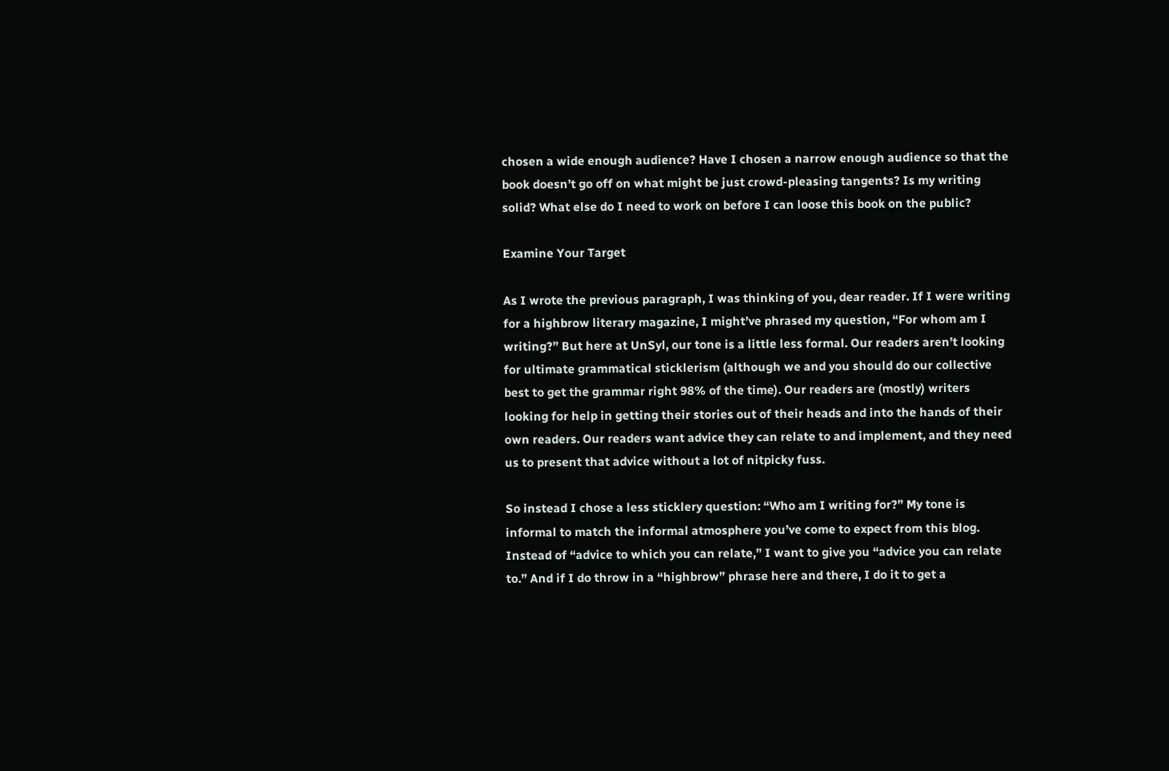chosen a wide enough audience? Have I chosen a narrow enough audience so that the book doesn’t go off on what might be just crowd-pleasing tangents? Is my writing solid? What else do I need to work on before I can loose this book on the public?

Examine Your Target

As I wrote the previous paragraph, I was thinking of you, dear reader. If I were writing for a highbrow literary magazine, I might’ve phrased my question, “For whom am I writing?” But here at UnSyl, our tone is a little less formal. Our readers aren’t looking for ultimate grammatical sticklerism (although we and you should do our collective best to get the grammar right 98% of the time). Our readers are (mostly) writers looking for help in getting their stories out of their heads and into the hands of their own readers. Our readers want advice they can relate to and implement, and they need us to present that advice without a lot of nitpicky fuss.

So instead I chose a less sticklery question: “Who am I writing for?” My tone is informal to match the informal atmosphere you’ve come to expect from this blog. Instead of “advice to which you can relate,” I want to give you “advice you can relate to.” And if I do throw in a “highbrow” phrase here and there, I do it to get a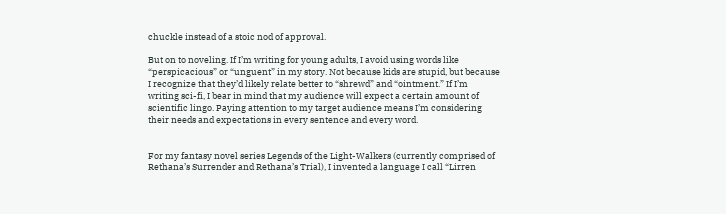chuckle instead of a stoic nod of approval.

But on to noveling. If I’m writing for young adults, I avoid using words like “perspicacious” or “unguent” in my story. Not because kids are stupid, but because I recognize that they’d likely relate better to “shrewd” and “ointment.” If I’m writing sci-fi, I bear in mind that my audience will expect a certain amount of scientific lingo. Paying attention to my target audience means I’m considering their needs and expectations in every sentence and every word.


For my fantasy novel series Legends of the Light-Walkers (currently comprised of Rethana’s Surrender and Rethana’s Trial), I invented a language I call “Lirren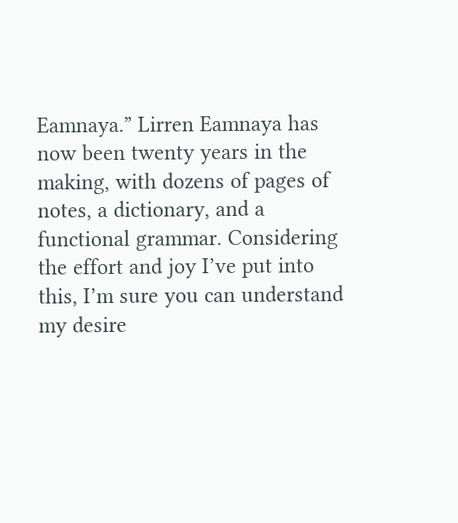Eamnaya.” Lirren Eamnaya has now been twenty years in the making, with dozens of pages of notes, a dictionary, and a functional grammar. Considering the effort and joy I’ve put into this, I’m sure you can understand my desire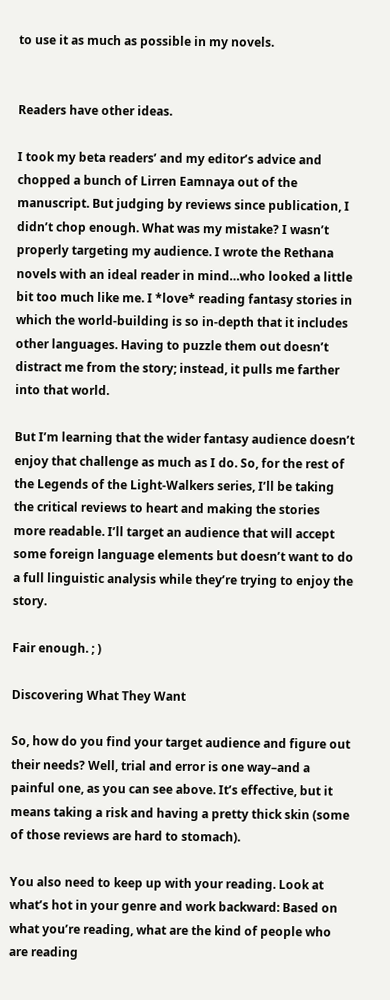to use it as much as possible in my novels.


Readers have other ideas.

I took my beta readers’ and my editor’s advice and chopped a bunch of Lirren Eamnaya out of the manuscript. But judging by reviews since publication, I didn’t chop enough. What was my mistake? I wasn’t properly targeting my audience. I wrote the Rethana novels with an ideal reader in mind…who looked a little bit too much like me. I *love* reading fantasy stories in which the world-building is so in-depth that it includes other languages. Having to puzzle them out doesn’t distract me from the story; instead, it pulls me farther into that world.

But I’m learning that the wider fantasy audience doesn’t enjoy that challenge as much as I do. So, for the rest of the Legends of the Light-Walkers series, I’ll be taking the critical reviews to heart and making the stories more readable. I’ll target an audience that will accept some foreign language elements but doesn’t want to do a full linguistic analysis while they’re trying to enjoy the story.

Fair enough. ; )

Discovering What They Want

So, how do you find your target audience and figure out their needs? Well, trial and error is one way–and a painful one, as you can see above. It’s effective, but it means taking a risk and having a pretty thick skin (some of those reviews are hard to stomach).

You also need to keep up with your reading. Look at what’s hot in your genre and work backward: Based on what you’re reading, what are the kind of people who are reading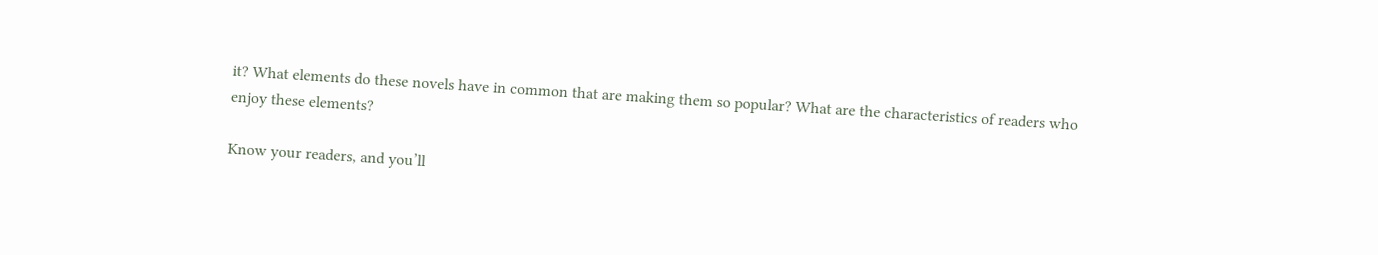it? What elements do these novels have in common that are making them so popular? What are the characteristics of readers who enjoy these elements?

Know your readers, and you’ll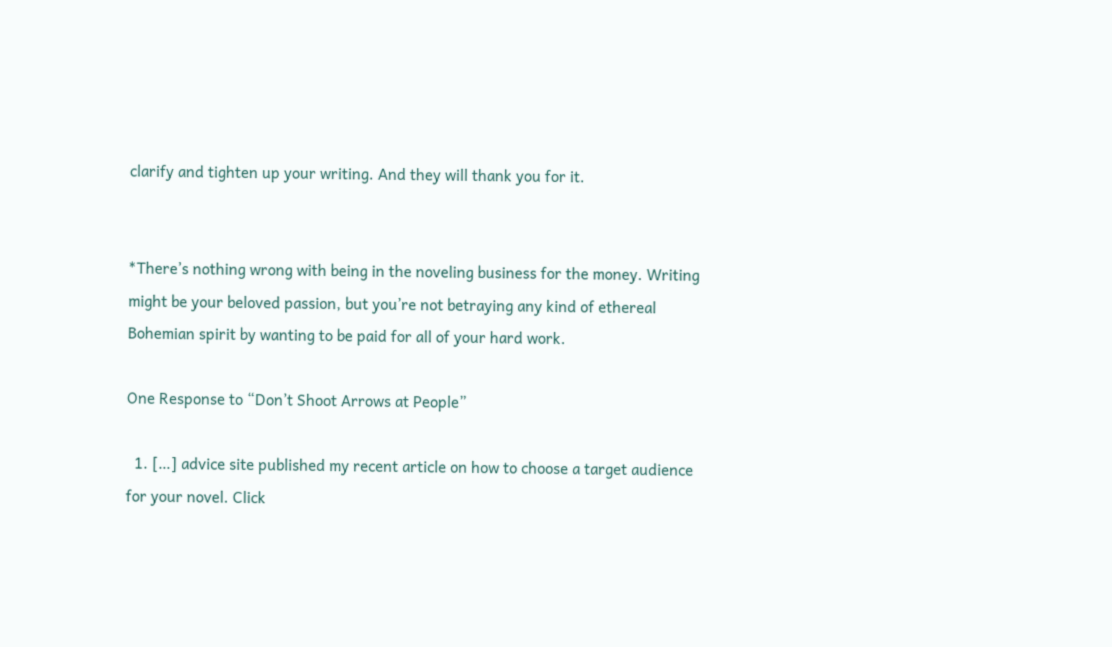clarify and tighten up your writing. And they will thank you for it.


*There’s nothing wrong with being in the noveling business for the money. Writing might be your beloved passion, but you’re not betraying any kind of ethereal Bohemian spirit by wanting to be paid for all of your hard work.

One Response to “Don’t Shoot Arrows at People”

  1. […] advice site published my recent article on how to choose a target audience for your novel. Click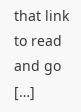that link to read and go […]